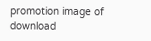promotion image of download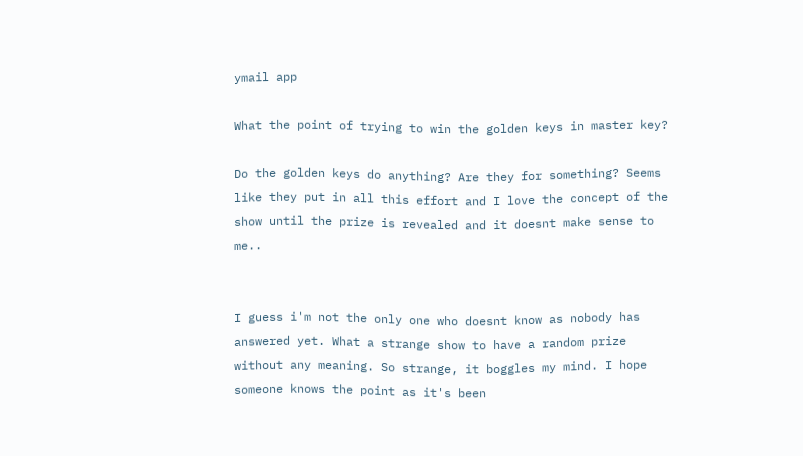ymail app

What the point of trying to win the golden keys in master key?

Do the golden keys do anything? Are they for something? Seems like they put in all this effort and I love the concept of the show until the prize is revealed and it doesnt make sense to me..


I guess i'm not the only one who doesnt know as nobody has answered yet. What a strange show to have a random prize without any meaning. So strange, it boggles my mind. I hope someone knows the point as it's been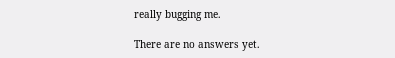really bugging me.

There are no answers yet.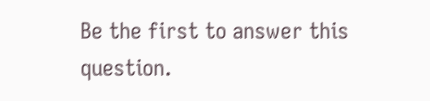Be the first to answer this question.